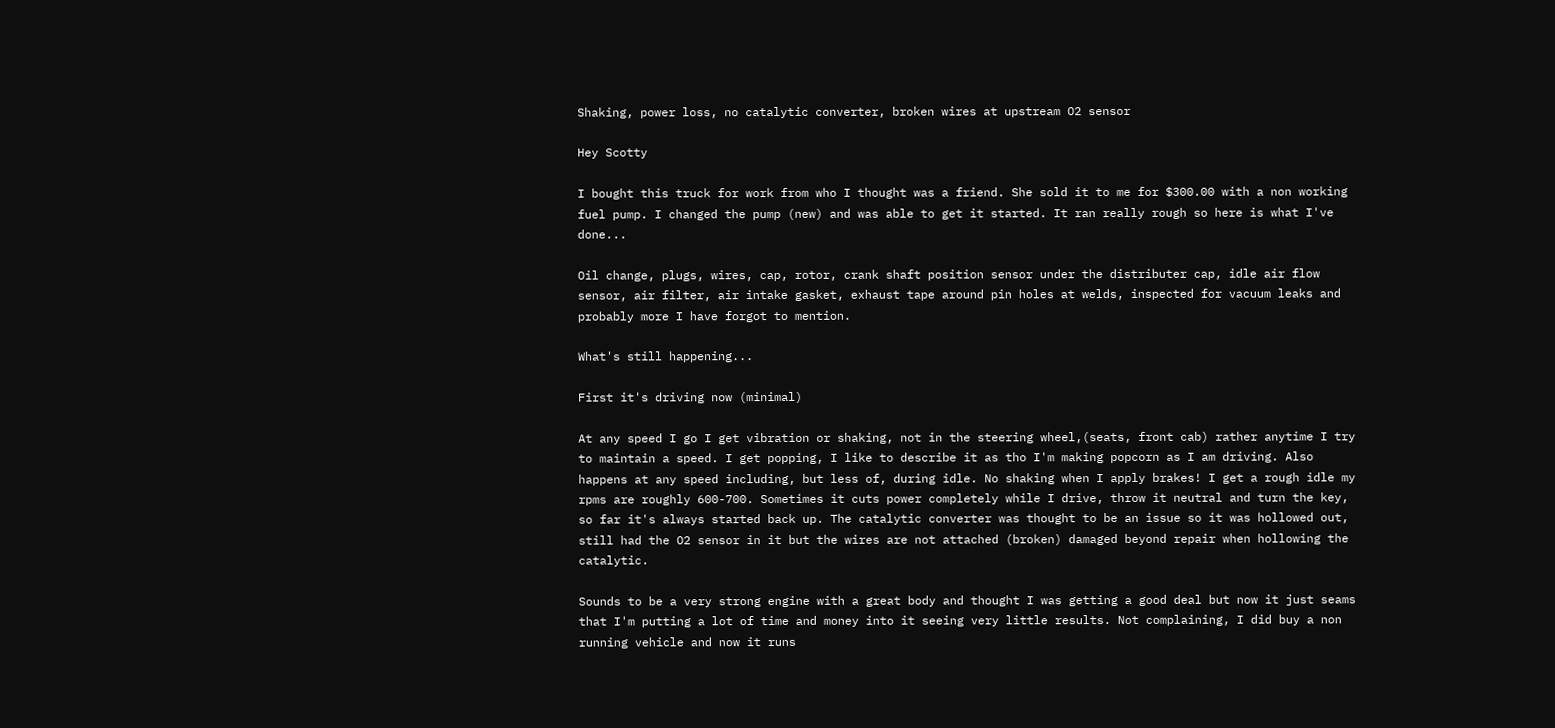Shaking, power loss, no catalytic converter, broken wires at upstream O2 sensor

Hey Scotty

I bought this truck for work from who I thought was a friend. She sold it to me for $300.00 with a non working fuel pump. I changed the pump (new) and was able to get it started. It ran really rough so here is what I've done...

Oil change, plugs, wires, cap, rotor, crank shaft position sensor under the distributer cap, idle air flow sensor, air filter, air intake gasket, exhaust tape around pin holes at welds, inspected for vacuum leaks and probably more I have forgot to mention.

What's still happening...

First it's driving now (minimal)

At any speed I go I get vibration or shaking, not in the steering wheel,(seats, front cab) rather anytime I try to maintain a speed. I get popping, I like to describe it as tho I'm making popcorn as I am driving. Also happens at any speed including, but less of, during idle. No shaking when I apply brakes! I get a rough idle my rpms are roughly 600-700. Sometimes it cuts power completely while I drive, throw it neutral and turn the key, so far it's always started back up. The catalytic converter was thought to be an issue so it was hollowed out, still had the O2 sensor in it but the wires are not attached (broken) damaged beyond repair when hollowing the catalytic.

Sounds to be a very strong engine with a great body and thought I was getting a good deal but now it just seams that I'm putting a lot of time and money into it seeing very little results. Not complaining, I did buy a non running vehicle and now it runs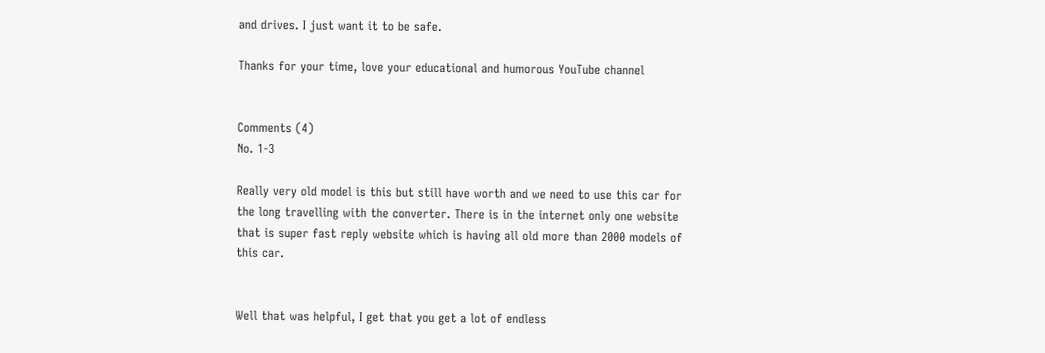and drives. I just want it to be safe.

Thanks for your time, love your educational and humorous YouTube channel


Comments (4)
No. 1-3

Really very old model is this but still have worth and we need to use this car for the long travelling with the converter. There is in the internet only one website that is super fast reply website which is having all old more than 2000 models of this car.


Well that was helpful, I get that you get a lot of endless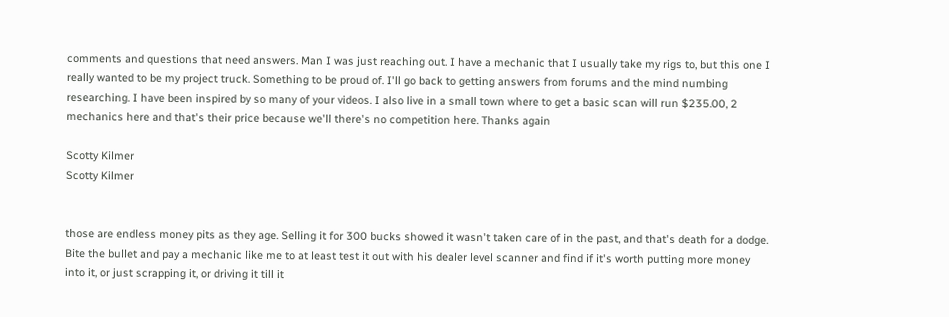comments and questions that need answers. Man I was just reaching out. I have a mechanic that I usually take my rigs to, but this one I really wanted to be my project truck. Something to be proud of. I'll go back to getting answers from forums and the mind numbing researching. I have been inspired by so many of your videos. I also live in a small town where to get a basic scan will run $235.00, 2 mechanics here and that's their price because we'll there's no competition here. Thanks again

Scotty Kilmer
Scotty Kilmer


those are endless money pits as they age. Selling it for 300 bucks showed it wasn't taken care of in the past, and that's death for a dodge. Bite the bullet and pay a mechanic like me to at least test it out with his dealer level scanner and find if it's worth putting more money into it, or just scrapping it, or driving it till it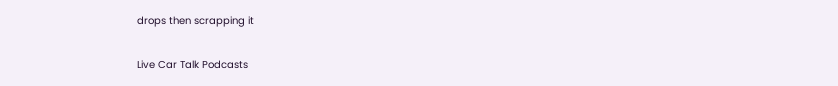drops then scrapping it

Live Car Talk Podcasts